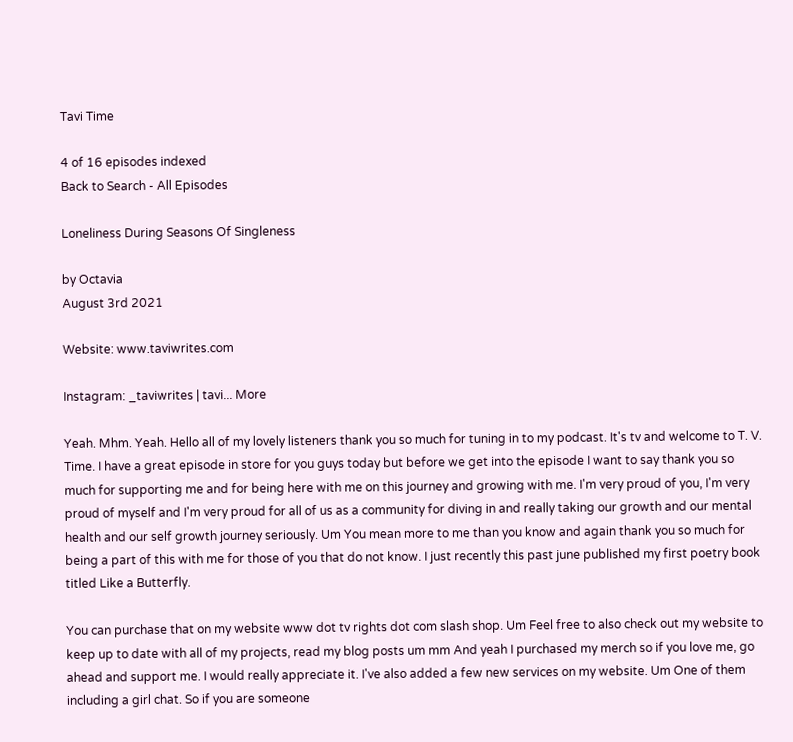Tavi Time

4 of 16 episodes indexed
Back to Search - All Episodes

Loneliness During Seasons Of Singleness

by Octavia
August 3rd 2021

Website: www.taviwrites.com

Instagram: _taviwrites | tavi... More

Yeah. Mhm. Yeah. Hello all of my lovely listeners thank you so much for tuning in to my podcast. It's tv and welcome to T. V. Time. I have a great episode in store for you guys today but before we get into the episode I want to say thank you so much for supporting me and for being here with me on this journey and growing with me. I'm very proud of you, I'm very proud of myself and I'm very proud for all of us as a community for diving in and really taking our growth and our mental health and our self growth journey seriously. Um You mean more to me than you know and again thank you so much for being a part of this with me for those of you that do not know. I just recently this past june published my first poetry book titled Like a Butterfly.

You can purchase that on my website www dot tv rights dot com slash shop. Um Feel free to also check out my website to keep up to date with all of my projects, read my blog posts um mm And yeah I purchased my merch so if you love me, go ahead and support me. I would really appreciate it. I've also added a few new services on my website. Um One of them including a girl chat. So if you are someone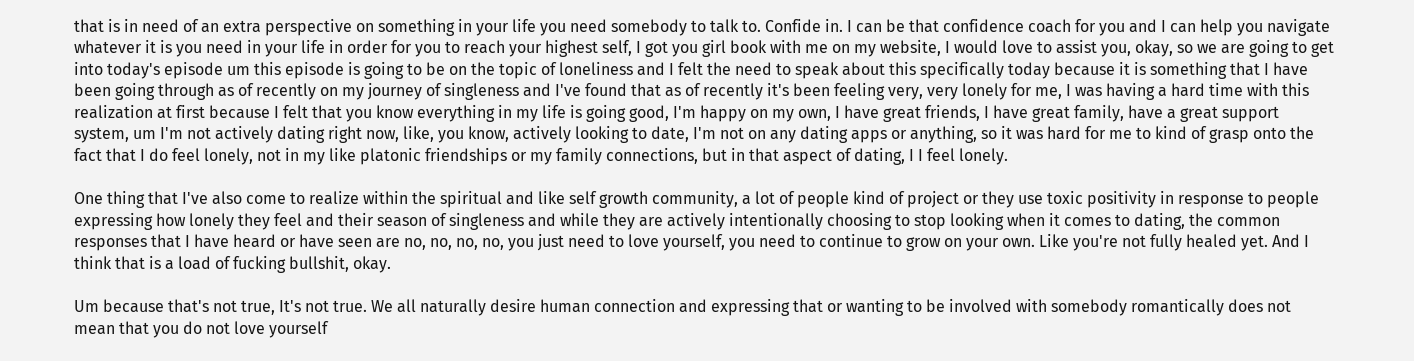that is in need of an extra perspective on something in your life you need somebody to talk to. Confide in. I can be that confidence coach for you and I can help you navigate whatever it is you need in your life in order for you to reach your highest self, I got you girl book with me on my website, I would love to assist you, okay, so we are going to get into today's episode um this episode is going to be on the topic of loneliness and I felt the need to speak about this specifically today because it is something that I have been going through as of recently on my journey of singleness and I've found that as of recently it's been feeling very, very lonely for me, I was having a hard time with this realization at first because I felt that you know everything in my life is going good, I'm happy on my own, I have great friends, I have great family, have a great support system, um I'm not actively dating right now, like, you know, actively looking to date, I'm not on any dating apps or anything, so it was hard for me to kind of grasp onto the fact that I do feel lonely, not in my like platonic friendships or my family connections, but in that aspect of dating, I I feel lonely.

One thing that I've also come to realize within the spiritual and like self growth community, a lot of people kind of project or they use toxic positivity in response to people expressing how lonely they feel and their season of singleness and while they are actively intentionally choosing to stop looking when it comes to dating, the common responses that I have heard or have seen are no, no, no, no, you just need to love yourself, you need to continue to grow on your own. Like you're not fully healed yet. And I think that is a load of fucking bullshit, okay.

Um because that's not true, It's not true. We all naturally desire human connection and expressing that or wanting to be involved with somebody romantically does not mean that you do not love yourself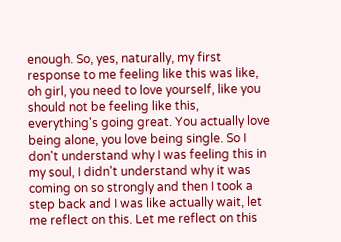enough. So, yes, naturally, my first response to me feeling like this was like, oh girl, you need to love yourself, like you should not be feeling like this, everything's going great. You actually love being alone, you love being single. So I don't understand why I was feeling this in my soul, I didn't understand why it was coming on so strongly and then I took a step back and I was like actually wait, let me reflect on this. Let me reflect on this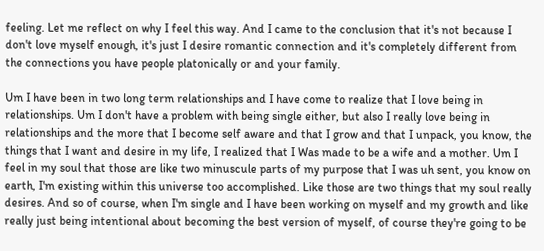feeling. Let me reflect on why I feel this way. And I came to the conclusion that it's not because I don't love myself enough, it's just I desire romantic connection and it's completely different from the connections you have people platonically or and your family.

Um I have been in two long term relationships and I have come to realize that I love being in relationships. Um I don't have a problem with being single either, but also I really love being in relationships and the more that I become self aware and that I grow and that I unpack, you know, the things that I want and desire in my life, I realized that I Was made to be a wife and a mother. Um I feel in my soul that those are like two minuscule parts of my purpose that I was uh sent, you know on earth, I'm existing within this universe too accomplished. Like those are two things that my soul really desires. And so of course, when I'm single and I have been working on myself and my growth and like really just being intentional about becoming the best version of myself, of course they're going to be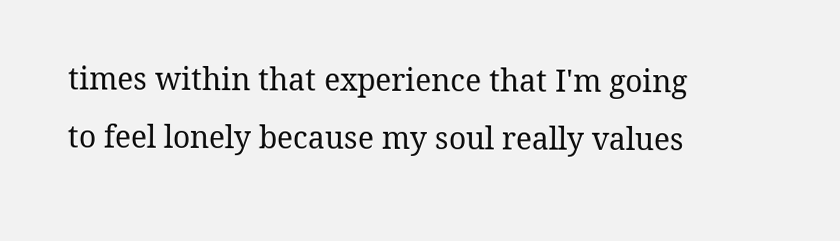times within that experience that I'm going to feel lonely because my soul really values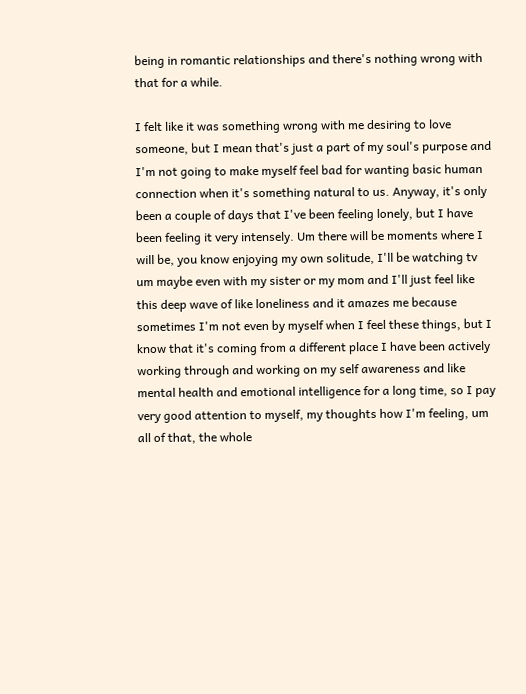being in romantic relationships and there's nothing wrong with that for a while.

I felt like it was something wrong with me desiring to love someone, but I mean that's just a part of my soul's purpose and I'm not going to make myself feel bad for wanting basic human connection when it's something natural to us. Anyway, it's only been a couple of days that I've been feeling lonely, but I have been feeling it very intensely. Um there will be moments where I will be, you know enjoying my own solitude, I'll be watching tv um maybe even with my sister or my mom and I'll just feel like this deep wave of like loneliness and it amazes me because sometimes I'm not even by myself when I feel these things, but I know that it's coming from a different place I have been actively working through and working on my self awareness and like mental health and emotional intelligence for a long time, so I pay very good attention to myself, my thoughts how I'm feeling, um all of that, the whole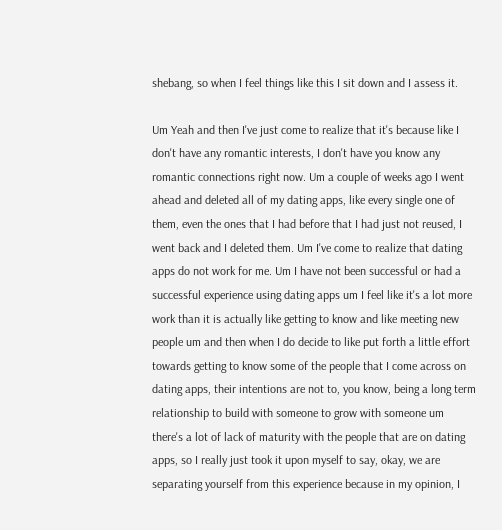shebang, so when I feel things like this I sit down and I assess it.

Um Yeah and then I've just come to realize that it's because like I don't have any romantic interests, I don't have you know any romantic connections right now. Um a couple of weeks ago I went ahead and deleted all of my dating apps, like every single one of them, even the ones that I had before that I had just not reused, I went back and I deleted them. Um I've come to realize that dating apps do not work for me. Um I have not been successful or had a successful experience using dating apps um I feel like it's a lot more work than it is actually like getting to know and like meeting new people um and then when I do decide to like put forth a little effort towards getting to know some of the people that I come across on dating apps, their intentions are not to, you know, being a long term relationship to build with someone to grow with someone um there's a lot of lack of maturity with the people that are on dating apps, so I really just took it upon myself to say, okay, we are separating yourself from this experience because in my opinion, I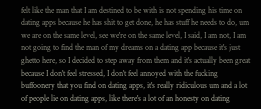felt like the man that I am destined to be with is not spending his time on dating apps because he has shit to get done, he has stuff he needs to do, um we are on the same level, see we're on the same level, I said, I am not, I am not going to find the man of my dreams on a dating app because it's just ghetto here, so I decided to step away from them and it's actually been great because I don't feel stressed, I don't feel annoyed with the fucking buffoonery that you find on dating apps, it's really ridiculous um and a lot of people lie on dating apps, like there's a lot of an honesty on dating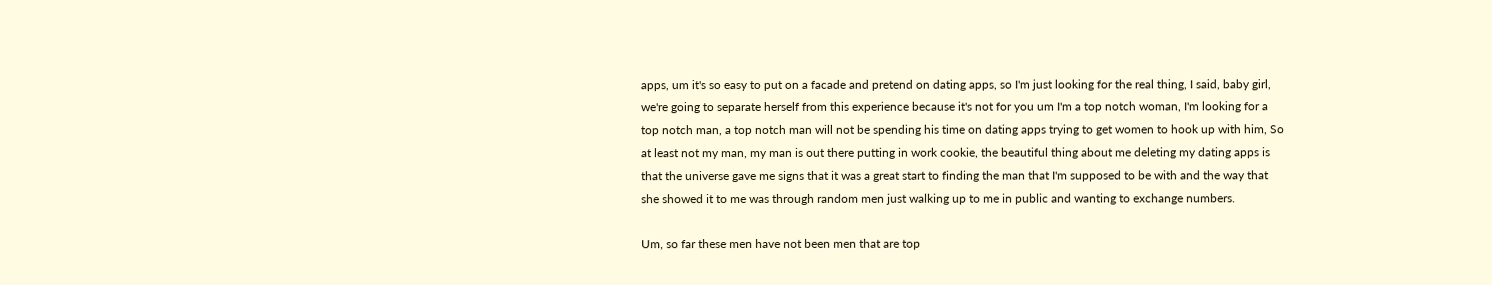apps, um it's so easy to put on a facade and pretend on dating apps, so I'm just looking for the real thing, I said, baby girl, we're going to separate herself from this experience because it's not for you um I'm a top notch woman, I'm looking for a top notch man, a top notch man will not be spending his time on dating apps trying to get women to hook up with him, So at least not my man, my man is out there putting in work cookie, the beautiful thing about me deleting my dating apps is that the universe gave me signs that it was a great start to finding the man that I'm supposed to be with and the way that she showed it to me was through random men just walking up to me in public and wanting to exchange numbers.

Um, so far these men have not been men that are top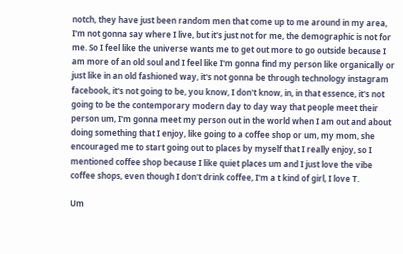notch, they have just been random men that come up to me around in my area, I'm not gonna say where I live, but it's just not for me, the demographic is not for me. So I feel like the universe wants me to get out more to go outside because I am more of an old soul and I feel like I'm gonna find my person like organically or just like in an old fashioned way, it's not gonna be through technology instagram facebook, it's not going to be, you know, I don't know, in, in that essence, it's not going to be the contemporary modern day to day way that people meet their person um, I'm gonna meet my person out in the world when I am out and about doing something that I enjoy, like going to a coffee shop or um, my mom, she encouraged me to start going out to places by myself that I really enjoy, so I mentioned coffee shop because I like quiet places um and I just love the vibe coffee shops, even though I don't drink coffee, I'm a t kind of girl, I love T.

Um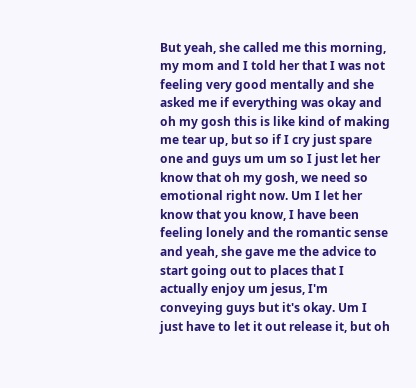But yeah, she called me this morning, my mom and I told her that I was not feeling very good mentally and she asked me if everything was okay and oh my gosh this is like kind of making me tear up, but so if I cry just spare one and guys um um so I just let her know that oh my gosh, we need so emotional right now. Um I let her know that you know, I have been feeling lonely and the romantic sense and yeah, she gave me the advice to start going out to places that I actually enjoy um jesus, I'm conveying guys but it's okay. Um I just have to let it out release it, but oh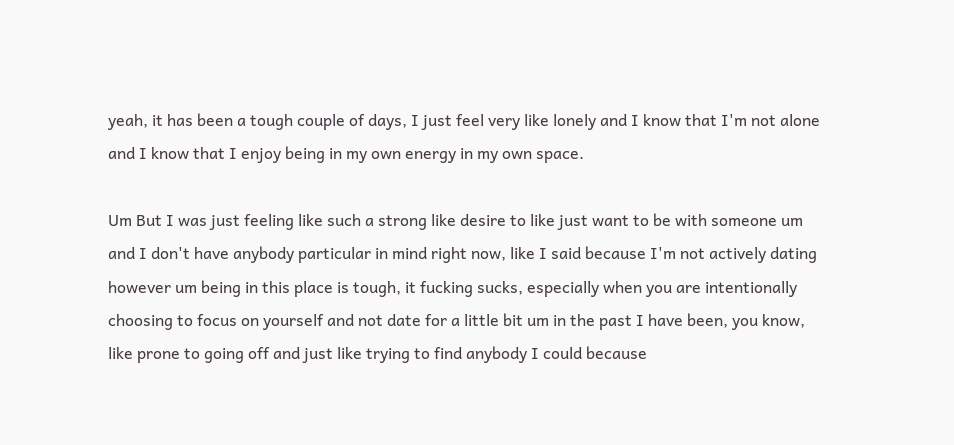yeah, it has been a tough couple of days, I just feel very like lonely and I know that I'm not alone and I know that I enjoy being in my own energy in my own space.

Um But I was just feeling like such a strong like desire to like just want to be with someone um and I don't have anybody particular in mind right now, like I said because I'm not actively dating however um being in this place is tough, it fucking sucks, especially when you are intentionally choosing to focus on yourself and not date for a little bit um in the past I have been, you know, like prone to going off and just like trying to find anybody I could because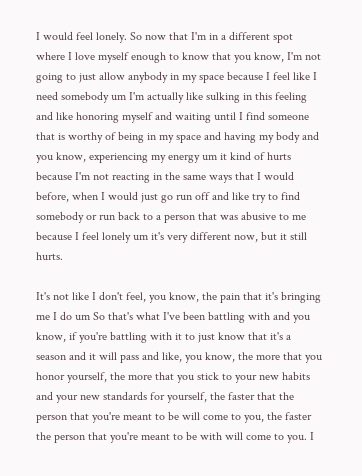I would feel lonely. So now that I'm in a different spot where I love myself enough to know that you know, I'm not going to just allow anybody in my space because I feel like I need somebody um I'm actually like sulking in this feeling and like honoring myself and waiting until I find someone that is worthy of being in my space and having my body and you know, experiencing my energy um it kind of hurts because I'm not reacting in the same ways that I would before, when I would just go run off and like try to find somebody or run back to a person that was abusive to me because I feel lonely um it's very different now, but it still hurts.

It's not like I don't feel, you know, the pain that it's bringing me I do um So that's what I've been battling with and you know, if you're battling with it to just know that it's a season and it will pass and like, you know, the more that you honor yourself, the more that you stick to your new habits and your new standards for yourself, the faster that the person that you're meant to be will come to you, the faster the person that you're meant to be with will come to you. I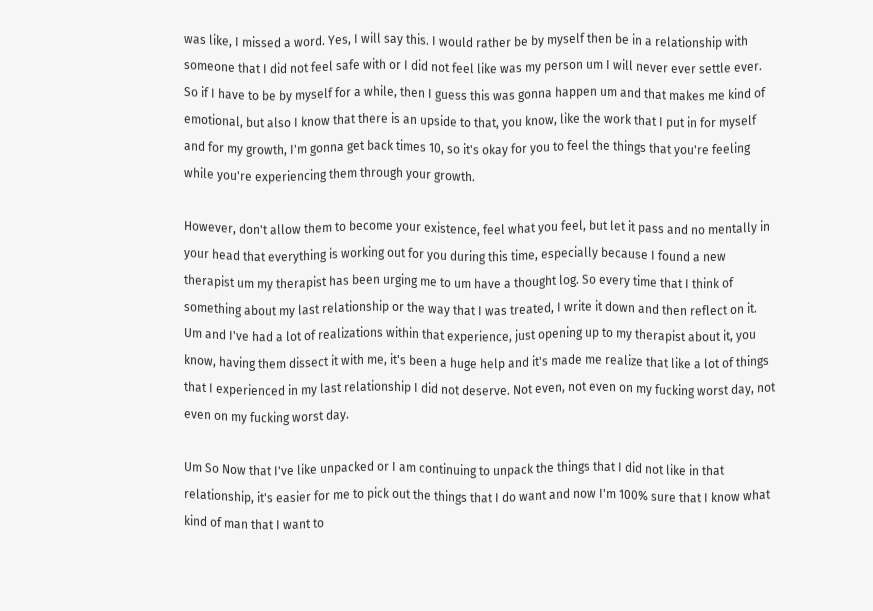was like, I missed a word. Yes, I will say this. I would rather be by myself then be in a relationship with someone that I did not feel safe with or I did not feel like was my person um I will never ever settle ever. So if I have to be by myself for a while, then I guess this was gonna happen um and that makes me kind of emotional, but also I know that there is an upside to that, you know, like the work that I put in for myself and for my growth, I'm gonna get back times 10, so it's okay for you to feel the things that you're feeling while you're experiencing them through your growth.

However, don't allow them to become your existence, feel what you feel, but let it pass and no mentally in your head that everything is working out for you during this time, especially because I found a new therapist um my therapist has been urging me to um have a thought log. So every time that I think of something about my last relationship or the way that I was treated, I write it down and then reflect on it. Um and I've had a lot of realizations within that experience, just opening up to my therapist about it, you know, having them dissect it with me, it's been a huge help and it's made me realize that like a lot of things that I experienced in my last relationship I did not deserve. Not even, not even on my fucking worst day, not even on my fucking worst day.

Um So Now that I've like unpacked or I am continuing to unpack the things that I did not like in that relationship, it's easier for me to pick out the things that I do want and now I'm 100% sure that I know what kind of man that I want to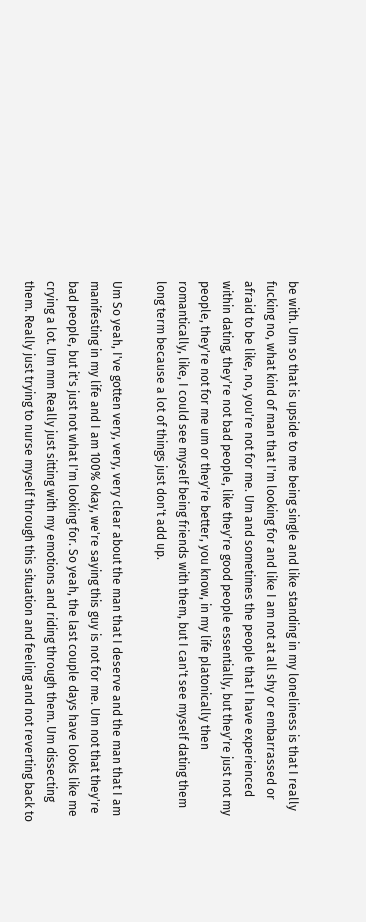be with. Um so that is upside to me being single and like standing in my loneliness is that I really fucking no, what kind of man that I'm looking for and like I am not at all shy or embarrassed or afraid to be like, no, you're not for me. Um and sometimes the people that I have experienced within dating, they're not bad people, like they're good people essentially, but they're just not my people, they're not for me um or they're better, you know, in my life platonically then romantically, like, I could see myself being friends with them, but I can't see myself dating them long term because a lot of things just don't add up.

Um So yeah, I've gotten very, very, very clear about the man that I deserve and the man that I am manifesting in my life and I am 100% okay, we're saying this guy is not for me. Um not that they're bad people, but it's just not what I'm looking for. So yeah, the last couple days have looks like me crying a lot. Um mm Really just sitting with my emotions and riding through them. Um dissecting them. Really just trying to nurse myself through this situation and feeling and not reverting back to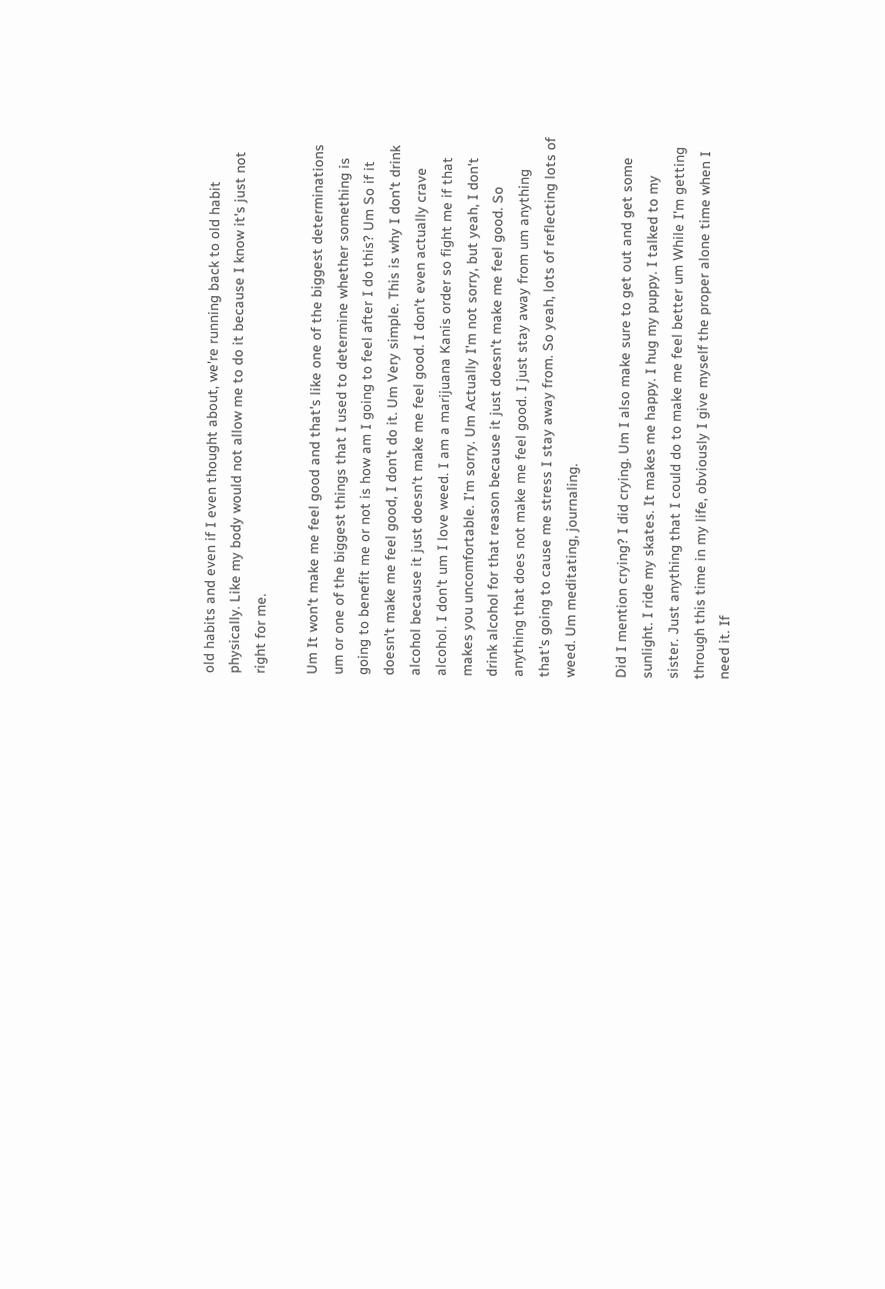old habits and even if I even thought about, we're running back to old habit physically. Like my body would not allow me to do it because I know it's just not right for me.

Um It won't make me feel good and that's like one of the biggest determinations um or one of the biggest things that I used to determine whether something is going to benefit me or not is how am I going to feel after I do this? Um So if it doesn't make me feel good, I don't do it. Um Very simple. This is why I don't drink alcohol because it just doesn't make me feel good. I don't even actually crave alcohol. I don't um I love weed. I am a marijuana Kanis order so fight me if that makes you uncomfortable. I'm sorry. Um Actually I'm not sorry, but yeah, I don't drink alcohol for that reason because it just doesn't make me feel good. So anything that does not make me feel good. I just stay away from um anything that's going to cause me stress I stay away from. So yeah, lots of reflecting lots of weed. Um meditating, journaling.

Did I mention crying? I did crying. Um I also make sure to get out and get some sunlight. I ride my skates. It makes me happy. I hug my puppy. I talked to my sister. Just anything that I could do to make me feel better um While I'm getting through this time in my life, obviously I give myself the proper alone time when I need it. If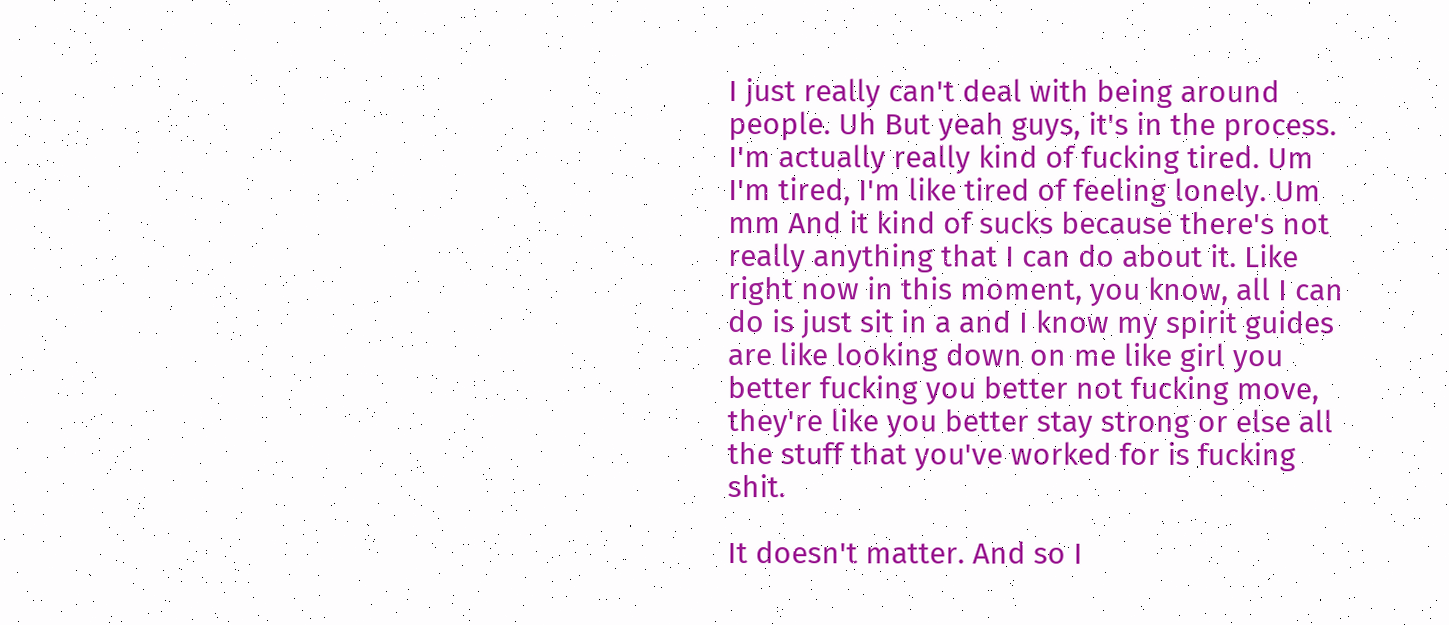I just really can't deal with being around people. Uh But yeah guys, it's in the process. I'm actually really kind of fucking tired. Um I'm tired, I'm like tired of feeling lonely. Um mm And it kind of sucks because there's not really anything that I can do about it. Like right now in this moment, you know, all I can do is just sit in a and I know my spirit guides are like looking down on me like girl you better fucking you better not fucking move, they're like you better stay strong or else all the stuff that you've worked for is fucking shit.

It doesn't matter. And so I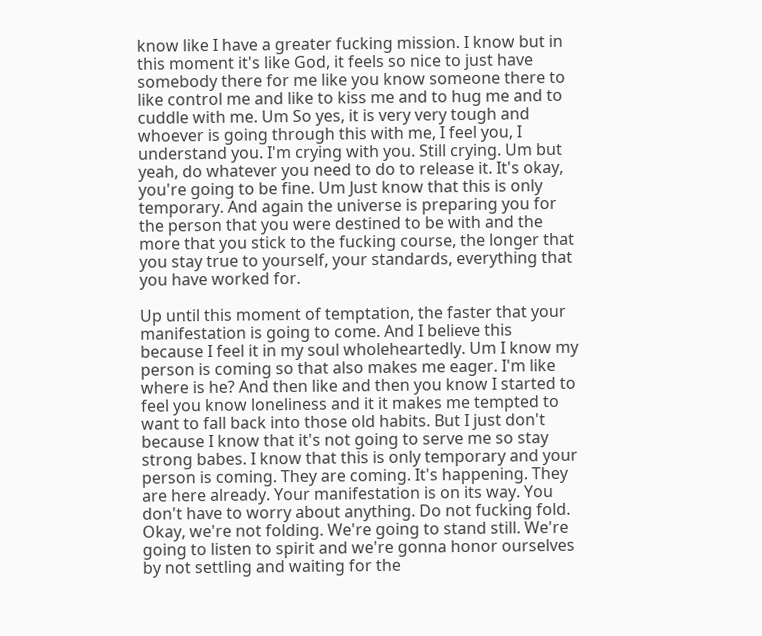know like I have a greater fucking mission. I know but in this moment it's like God, it feels so nice to just have somebody there for me like you know someone there to like control me and like to kiss me and to hug me and to cuddle with me. Um So yes, it is very very tough and whoever is going through this with me, I feel you, I understand you. I'm crying with you. Still crying. Um but yeah, do whatever you need to do to release it. It's okay, you're going to be fine. Um Just know that this is only temporary. And again the universe is preparing you for the person that you were destined to be with and the more that you stick to the fucking course, the longer that you stay true to yourself, your standards, everything that you have worked for.

Up until this moment of temptation, the faster that your manifestation is going to come. And I believe this because I feel it in my soul wholeheartedly. Um I know my person is coming so that also makes me eager. I'm like where is he? And then like and then you know I started to feel you know loneliness and it it makes me tempted to want to fall back into those old habits. But I just don't because I know that it's not going to serve me so stay strong babes. I know that this is only temporary and your person is coming. They are coming. It's happening. They are here already. Your manifestation is on its way. You don't have to worry about anything. Do not fucking fold. Okay, we're not folding. We're going to stand still. We're going to listen to spirit and we're gonna honor ourselves by not settling and waiting for the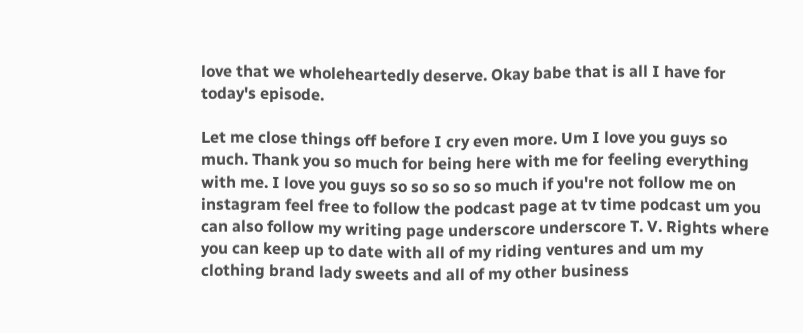love that we wholeheartedly deserve. Okay babe that is all I have for today's episode.

Let me close things off before I cry even more. Um I love you guys so much. Thank you so much for being here with me for feeling everything with me. I love you guys so so so so so much if you're not follow me on instagram feel free to follow the podcast page at tv time podcast um you can also follow my writing page underscore underscore T. V. Rights where you can keep up to date with all of my riding ventures and um my clothing brand lady sweets and all of my other business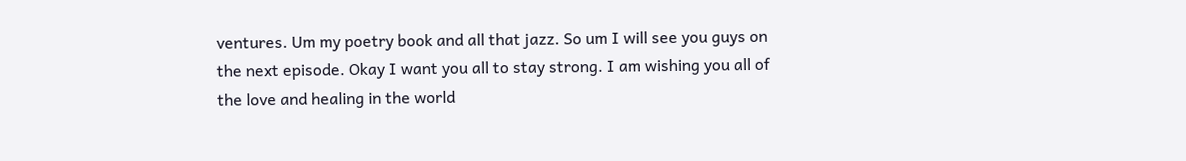ventures. Um my poetry book and all that jazz. So um I will see you guys on the next episode. Okay I want you all to stay strong. I am wishing you all of the love and healing in the world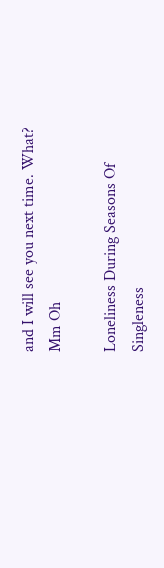and I will see you next time. What? Mm Oh

Loneliness During Seasons Of Singleness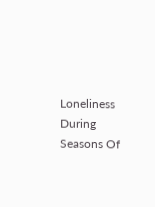Loneliness During Seasons Of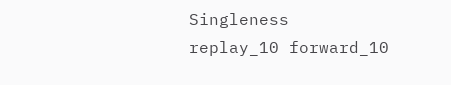Singleness
replay_10 forward_10